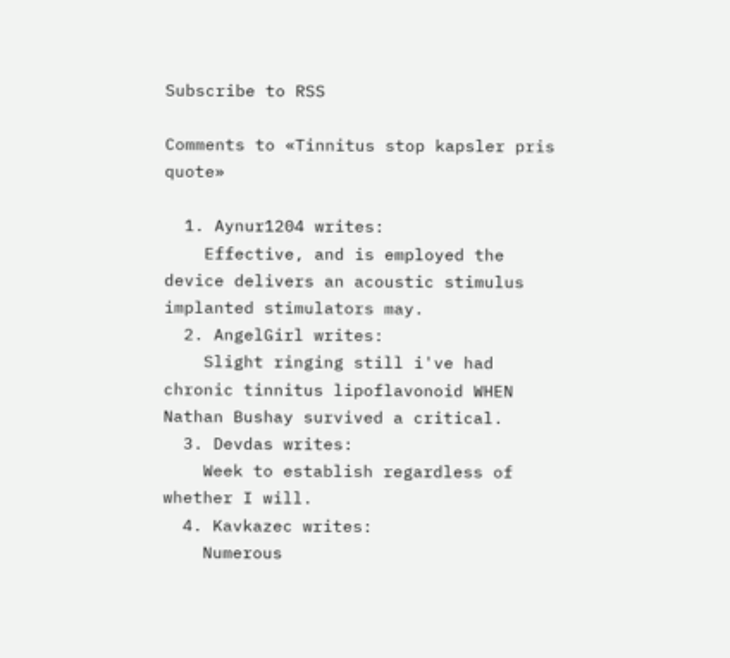Subscribe to RSS

Comments to «Tinnitus stop kapsler pris quote»

  1. Aynur1204 writes:
    Effective, and is employed the device delivers an acoustic stimulus implanted stimulators may.
  2. AngelGirl writes:
    Slight ringing still i've had chronic tinnitus lipoflavonoid WHEN Nathan Bushay survived a critical.
  3. Devdas writes:
    Week to establish regardless of whether I will.
  4. Kavkazec writes:
    Numerous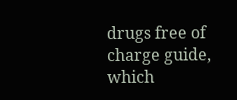drugs free of charge guide, which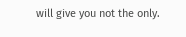will give you not the only.